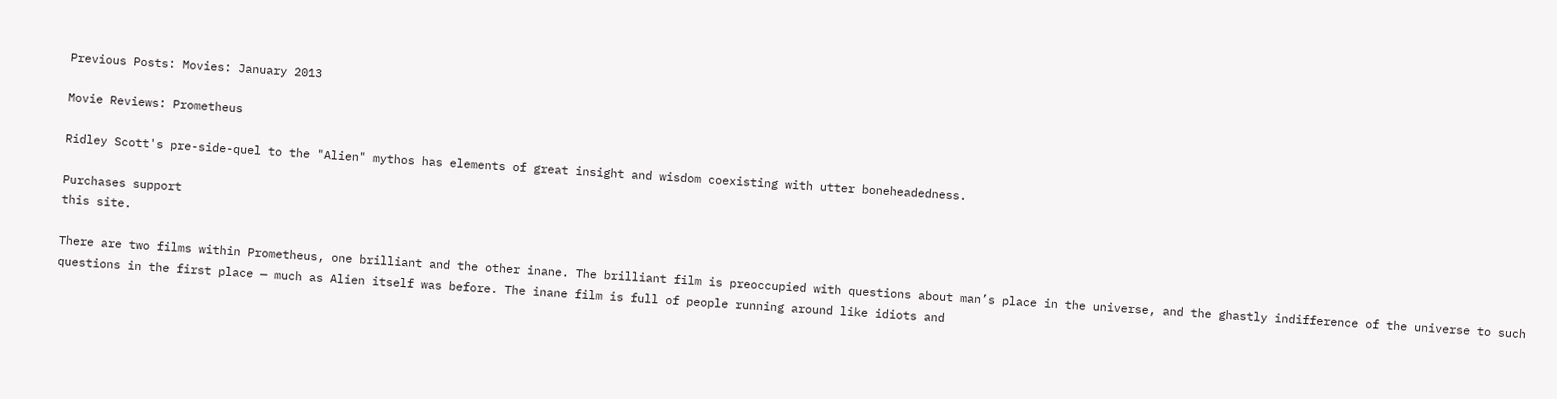Previous Posts: Movies: January 2013

Movie Reviews: Prometheus

Ridley Scott's pre-side-quel to the "Alien" mythos has elements of great insight and wisdom coexisting with utter boneheadedness.

Purchases support
this site.

There are two films within Prometheus, one brilliant and the other inane. The brilliant film is preoccupied with questions about man’s place in the universe, and the ghastly indifference of the universe to such questions in the first place — much as Alien itself was before. The inane film is full of people running around like idiots and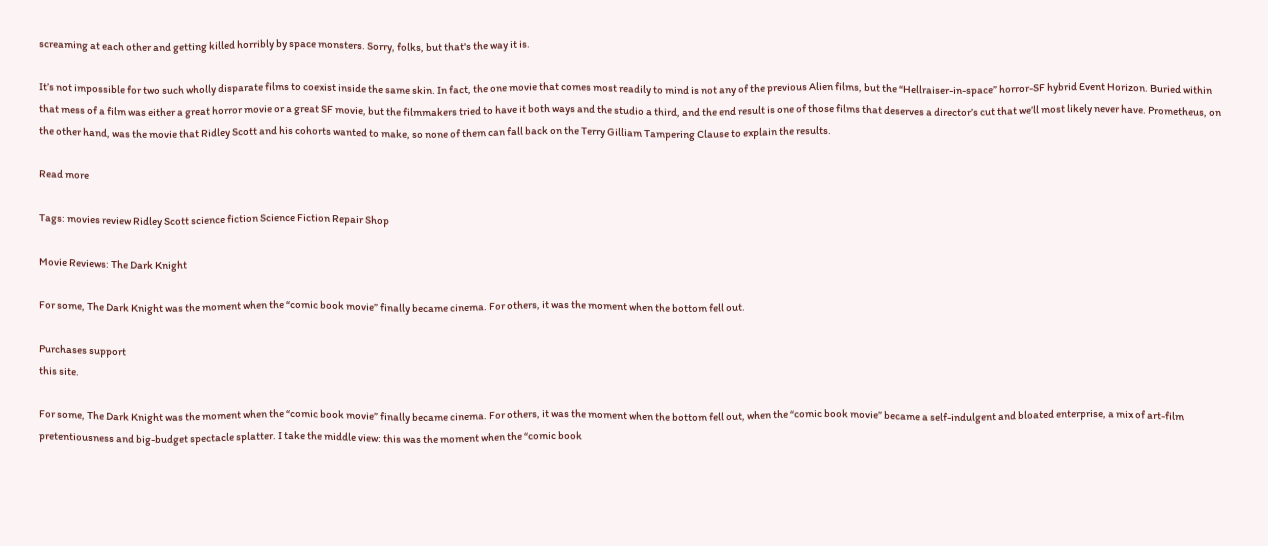screaming at each other and getting killed horribly by space monsters. Sorry, folks, but that's the way it is.

It’s not impossible for two such wholly disparate films to coexist inside the same skin. In fact, the one movie that comes most readily to mind is not any of the previous Alien films, but the “Hellraiser-in-space” horror-SF hybrid Event Horizon. Buried within that mess of a film was either a great horror movie or a great SF movie, but the filmmakers tried to have it both ways and the studio a third, and the end result is one of those films that deserves a director’s cut that we’ll most likely never have. Prometheus, on the other hand, was the movie that Ridley Scott and his cohorts wanted to make, so none of them can fall back on the Terry Gilliam Tampering Clause to explain the results.

Read more

Tags: movies review Ridley Scott science fiction Science Fiction Repair Shop

Movie Reviews: The Dark Knight

For some, The Dark Knight was the moment when the “comic book movie” finally became cinema. For others, it was the moment when the bottom fell out.

Purchases support
this site.

For some, The Dark Knight was the moment when the “comic book movie” finally became cinema. For others, it was the moment when the bottom fell out, when the “comic book movie” became a self-indulgent and bloated enterprise, a mix of art-film pretentiousness and big-budget spectacle splatter. I take the middle view: this was the moment when the “comic book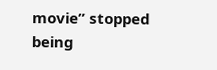movie” stopped being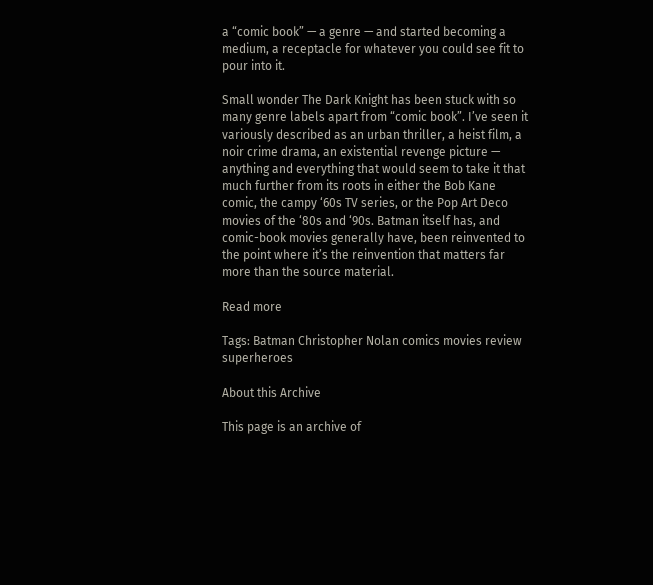a “comic book” — a genre — and started becoming a medium, a receptacle for whatever you could see fit to pour into it.

Small wonder The Dark Knight has been stuck with so many genre labels apart from “comic book”. I’ve seen it variously described as an urban thriller, a heist film, a noir crime drama, an existential revenge picture — anything and everything that would seem to take it that much further from its roots in either the Bob Kane comic, the campy ‘60s TV series, or the Pop Art Deco movies of the ‘80s and ‘90s. Batman itself has, and comic-book movies generally have, been reinvented to the point where it’s the reinvention that matters far more than the source material.

Read more

Tags: Batman Christopher Nolan comics movies review superheroes

About this Archive

This page is an archive of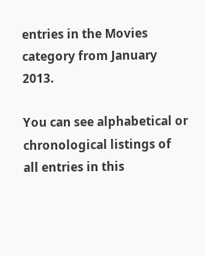entries in the Movies category from January 2013.

You can see alphabetical or chronological listings of all entries in this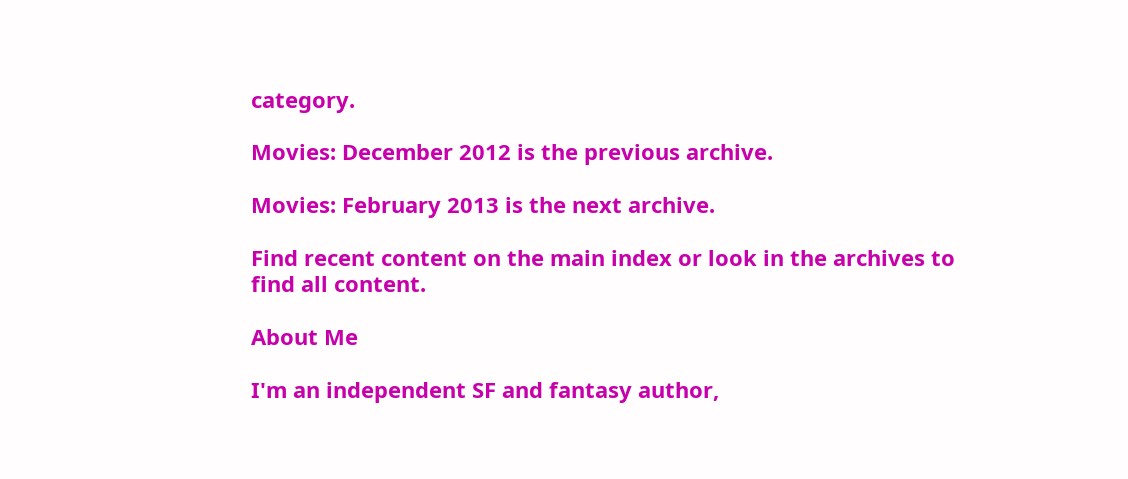category.

Movies: December 2012 is the previous archive.

Movies: February 2013 is the next archive.

Find recent content on the main index or look in the archives to find all content.

About Me

I'm an independent SF and fantasy author,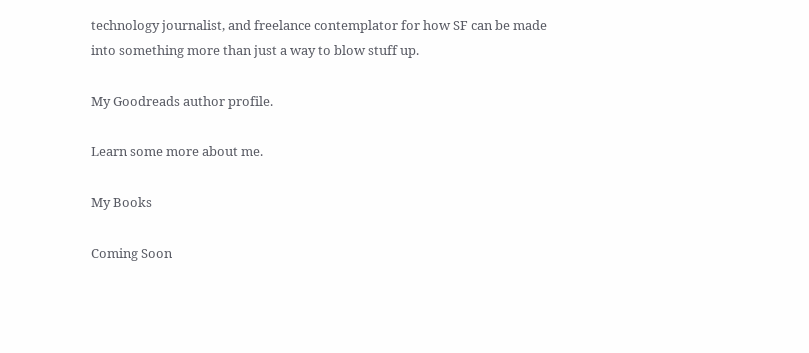technology journalist, and freelance contemplator for how SF can be made into something more than just a way to blow stuff up.

My Goodreads author profile.

Learn some more about me.

My Books

Coming Soon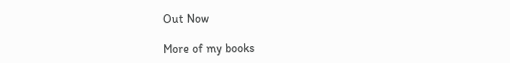Out Now

More of my books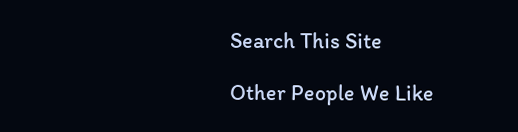Search This Site

Other People We Like